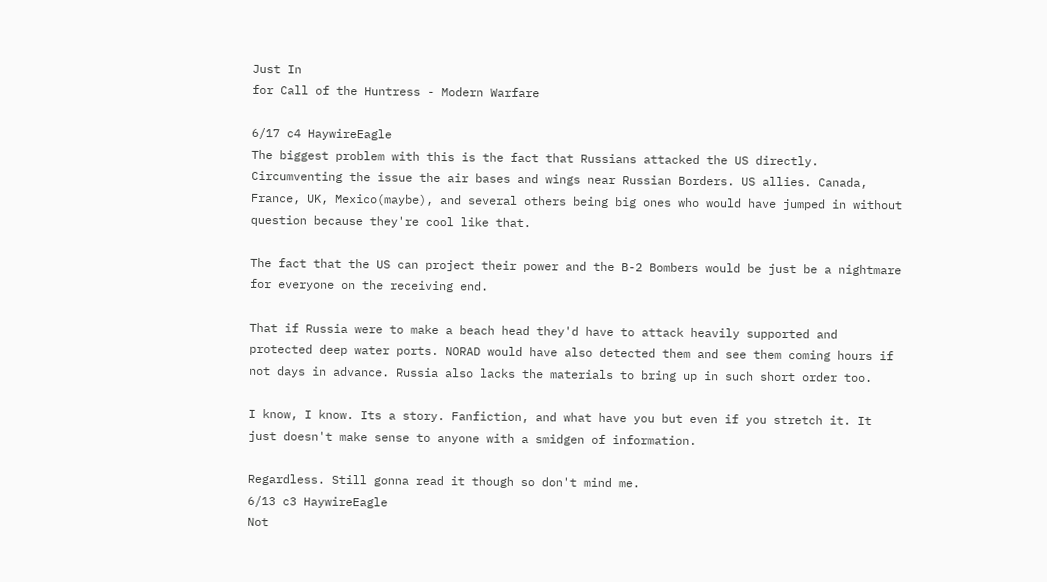Just In
for Call of the Huntress - Modern Warfare

6/17 c4 HaywireEagle
The biggest problem with this is the fact that Russians attacked the US directly. Circumventing the issue the air bases and wings near Russian Borders. US allies. Canada, France, UK, Mexico(maybe), and several others being big ones who would have jumped in without question because they're cool like that.

The fact that the US can project their power and the B-2 Bombers would be just be a nightmare for everyone on the receiving end.

That if Russia were to make a beach head they'd have to attack heavily supported and protected deep water ports. NORAD would have also detected them and see them coming hours if not days in advance. Russia also lacks the materials to bring up in such short order too.

I know, I know. Its a story. Fanfiction, and what have you but even if you stretch it. It just doesn't make sense to anyone with a smidgen of information.

Regardless. Still gonna read it though so don't mind me.
6/13 c3 HaywireEagle
Not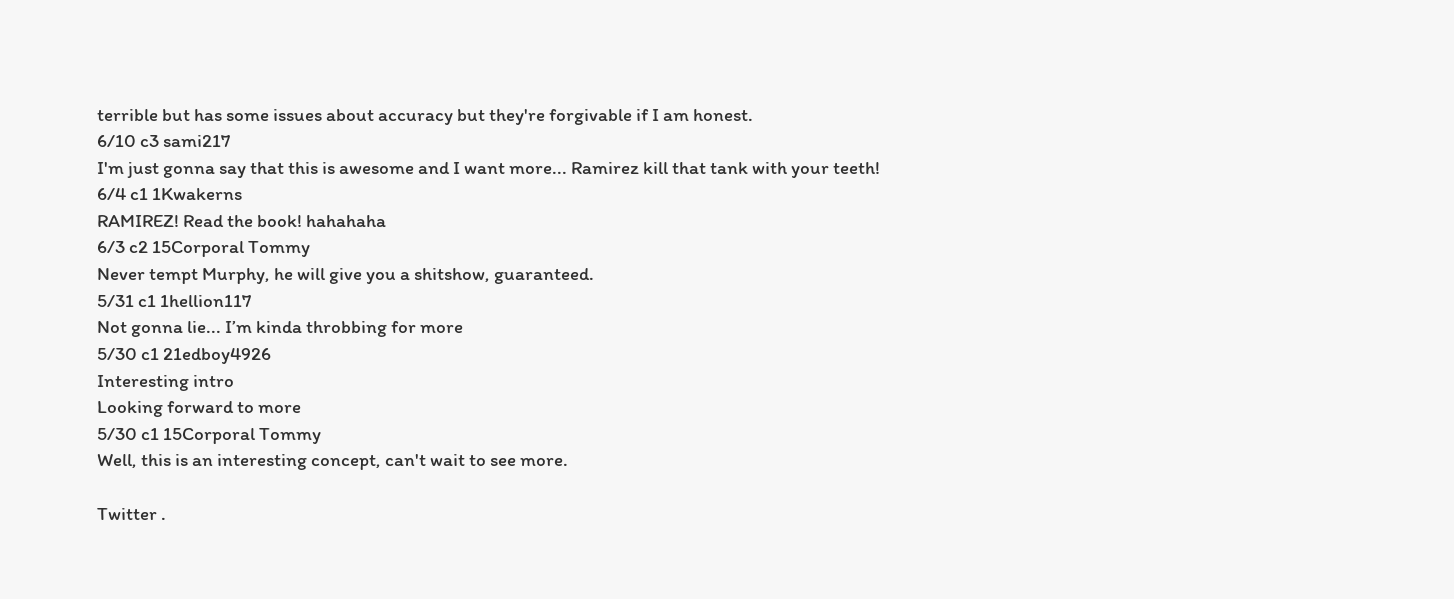terrible but has some issues about accuracy but they're forgivable if I am honest.
6/10 c3 sami217
I'm just gonna say that this is awesome and I want more... Ramirez kill that tank with your teeth!
6/4 c1 1Kwakerns
RAMIREZ! Read the book! hahahaha
6/3 c2 15Corporal Tommy
Never tempt Murphy, he will give you a shitshow, guaranteed.
5/31 c1 1hellion117
Not gonna lie... I’m kinda throbbing for more
5/30 c1 21edboy4926
Interesting intro
Looking forward to more
5/30 c1 15Corporal Tommy
Well, this is an interesting concept, can't wait to see more.

Twitter .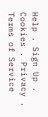Help . Sign Up . Cookies . Privacy . Terms of Service